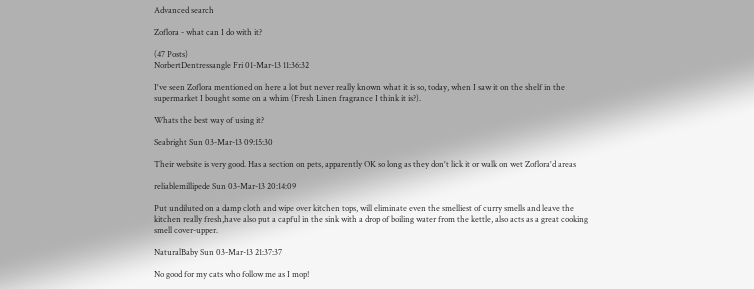Advanced search

Zoflora - what can I do with it?

(47 Posts)
NorbertDentressangle Fri 01-Mar-13 11:36:32

I've seen Zoflora mentioned on here a lot but never really known what it is so, today, when I saw it on the shelf in the supermarket I bought some on a whim (Fresh Linen fragrance I think it is?).

Whats the best way of using it?

Seabright Sun 03-Mar-13 09:15:30

Their website is very good. Has a section on pets, apparently OK so long as they don't lick it or walk on wet Zoflora'd areas

reliablemillipede Sun 03-Mar-13 20:14:09

Put undiluted on a damp cloth and wipe over kitchen tops, will eliminate even the smelliest of curry smells and leave the kitchen really fresh,have also put a capful in the sink with a drop of boiling water from the kettle, also acts as a great cooking smell cover-upper.

NaturalBaby Sun 03-Mar-13 21:37:37

No good for my cats who follow me as I mop!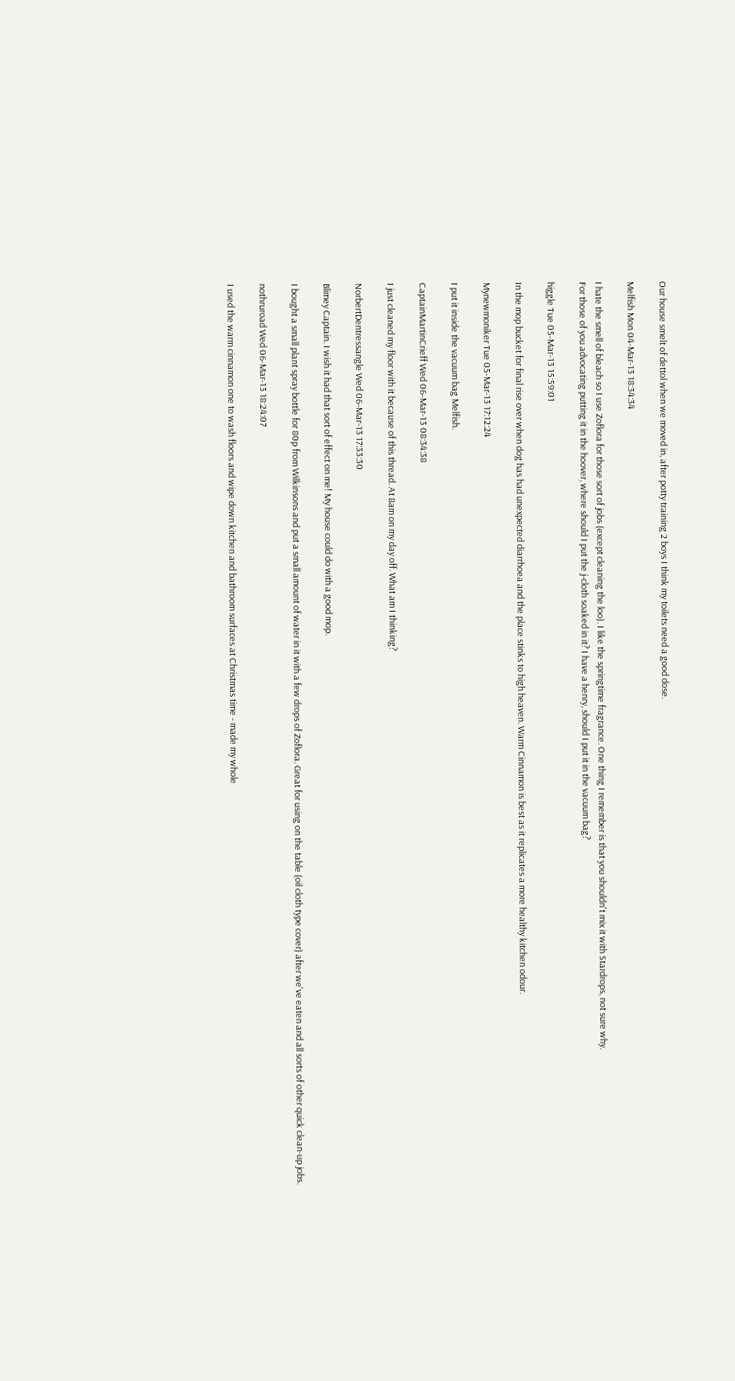Our house smelt of dettol when we moved in, after potty training 2 boys I think my toilets need a good dose.

Melfish Mon 04-Mar-13 18:34:34

I hate the smell of bleach so I use Zoflora for those sort of jobs (except cleaning the loo). I like the springtime fragrance. One thing I remember is that you shouldn't mix it with Stardrops, not sure why.
For those of you advocating putting it in the hoover, where should I put the j-cloth soaked in it? I have a henry, should I put it in the vacuum bag?

higgle Tue 05-Mar-13 15:59:01

In the mop bucket for final rise over when dog has had unexpected diarrhoea and the place stinks to high heaven. Warm Cinnamon is best as it replicates a more healthy kitchen odour.

Mynewmoniker Tue 05-Mar-13 17:12:24

I put it inside the vacuum bag Melfish.

CaptainMartinCrieff Wed 06-Mar-13 08:34:38

I just cleaned my floor with it because of this thread. At 8am on my day off. What am I thinking?

NorbertDentressangle Wed 06-Mar-13 17:33:30

Blimey Captain. I wish it had that sort of effect on me! My house could do with a good mop.

I bought a small plant spray bottle for 80p from Wilkinsons and put a small amount of water in it with a few drops of Zoflora. Great for using on the table (oil cloth type cover) after we've eaten and all sorts of other quick clean-up jobs.

nothruroad Wed 06-Mar-13 18:24:07

I used the warm cinnamon one to wash floors and wipe down kitchen and bathroom surfaces at Christmas time - made my whole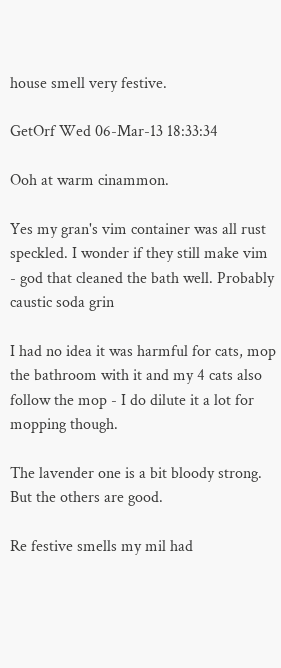house smell very festive.

GetOrf Wed 06-Mar-13 18:33:34

Ooh at warm cinammon.

Yes my gran's vim container was all rust speckled. I wonder if they still make vim - god that cleaned the bath well. Probably caustic soda grin

I had no idea it was harmful for cats, mop the bathroom with it and my 4 cats also follow the mop - I do dilute it a lot for mopping though.

The lavender one is a bit bloody strong. But the others are good.

Re festive smells my mil had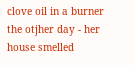clove oil in a burner the otjher day - her house smelled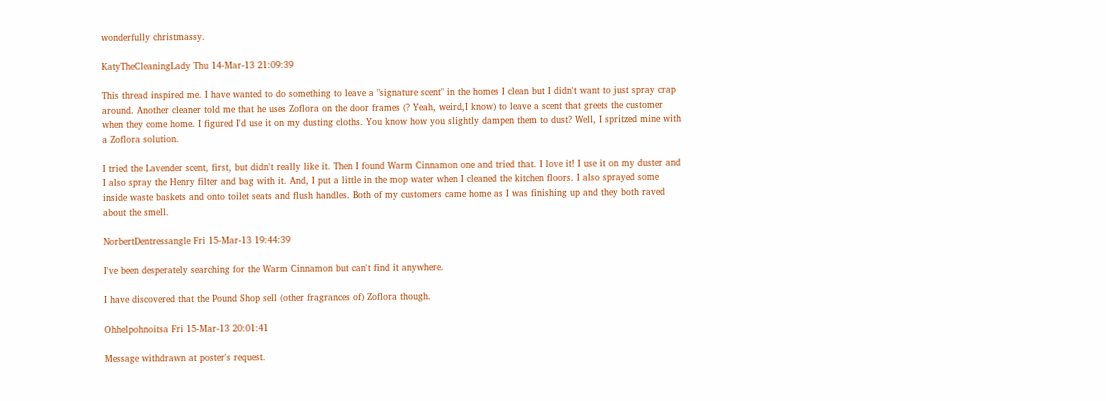wonderfully christmassy.

KatyTheCleaningLady Thu 14-Mar-13 21:09:39

This thread inspired me. I have wanted to do something to leave a "signature scent" in the homes I clean but I didn't want to just spray crap around. Another cleaner told me that he uses Zoflora on the door frames (? Yeah, weird,I know) to leave a scent that greets the customer when they come home. I figured I'd use it on my dusting cloths. You know how you slightly dampen them to dust? Well, I spritzed mine with a Zoflora solution.

I tried the Lavender scent, first, but didn't really like it. Then I found Warm Cinnamon one and tried that. I love it! I use it on my duster and I also spray the Henry filter and bag with it. And, I put a little in the mop water when I cleaned the kitchen floors. I also sprayed some inside waste baskets and onto toilet seats and flush handles. Both of my customers came home as I was finishing up and they both raved about the smell.

NorbertDentressangle Fri 15-Mar-13 19:44:39

I've been desperately searching for the Warm Cinnamon but can't find it anywhere.

I have discovered that the Pound Shop sell (other fragrances of) Zoflora though.

Ohhelpohnoitsa Fri 15-Mar-13 20:01:41

Message withdrawn at poster's request.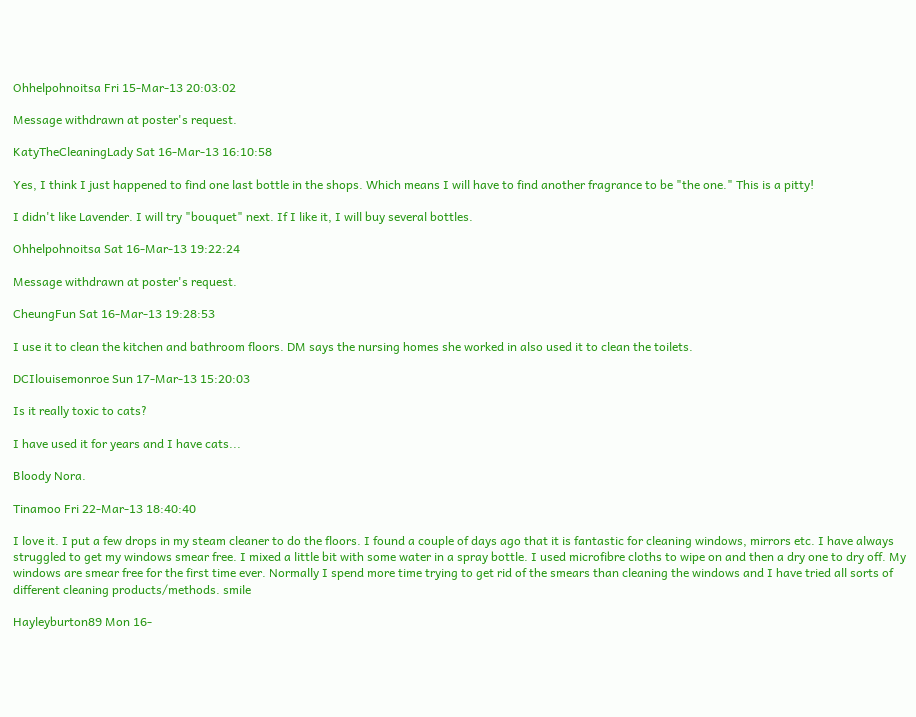Ohhelpohnoitsa Fri 15-Mar-13 20:03:02

Message withdrawn at poster's request.

KatyTheCleaningLady Sat 16-Mar-13 16:10:58

Yes, I think I just happened to find one last bottle in the shops. Which means I will have to find another fragrance to be "the one." This is a pitty!

I didn't like Lavender. I will try "bouquet" next. If I like it, I will buy several bottles.

Ohhelpohnoitsa Sat 16-Mar-13 19:22:24

Message withdrawn at poster's request.

CheungFun Sat 16-Mar-13 19:28:53

I use it to clean the kitchen and bathroom floors. DM says the nursing homes she worked in also used it to clean the toilets.

DCIlouisemonroe Sun 17-Mar-13 15:20:03

Is it really toxic to cats?

I have used it for years and I have cats...

Bloody Nora.

Tinamoo Fri 22-Mar-13 18:40:40

I love it. I put a few drops in my steam cleaner to do the floors. I found a couple of days ago that it is fantastic for cleaning windows, mirrors etc. I have always struggled to get my windows smear free. I mixed a little bit with some water in a spray bottle. I used microfibre cloths to wipe on and then a dry one to dry off. My windows are smear free for the first time ever. Normally I spend more time trying to get rid of the smears than cleaning the windows and I have tried all sorts of different cleaning products/methods. smile

Hayleyburton89 Mon 16-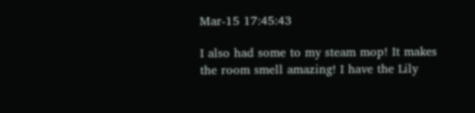Mar-15 17:45:43

I also had some to my steam mop! It makes the room smell amazing! I have the Lily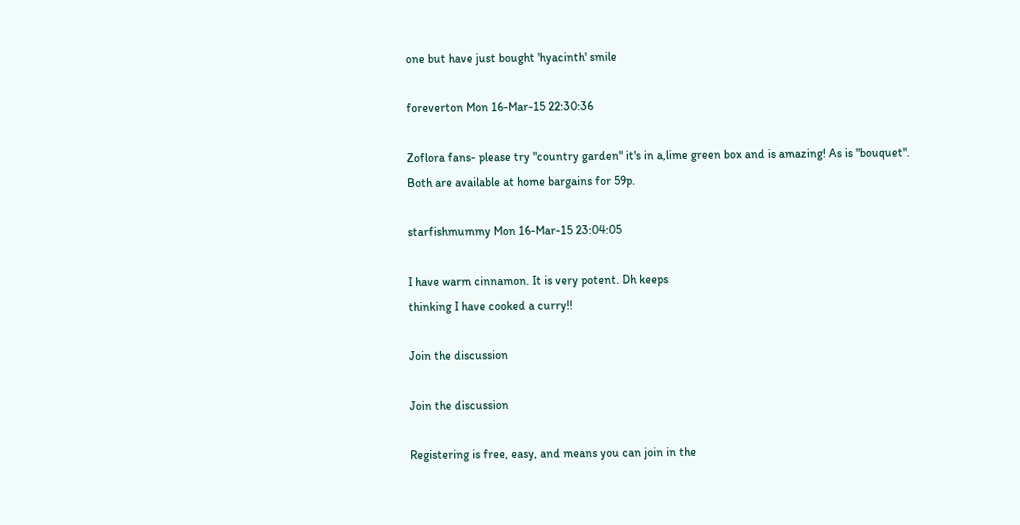one but have just bought 'hyacinth' smile

foreverton Mon 16-Mar-15 22:30:36

Zoflora fans- please try "country garden" it's in a,lime green box and is amazing! As is "bouquet".
Both are available at home bargains for 59p.

starfishmummy Mon 16-Mar-15 23:04:05

I have warm cinnamon. It is very potent. Dh keeps
thinking I have cooked a curry!!

Join the discussion

Join the discussion

Registering is free, easy, and means you can join in the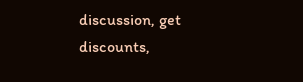discussion, get discounts,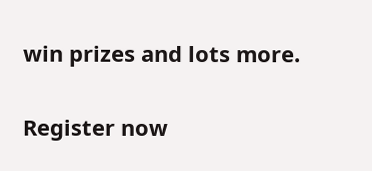win prizes and lots more.

Register now